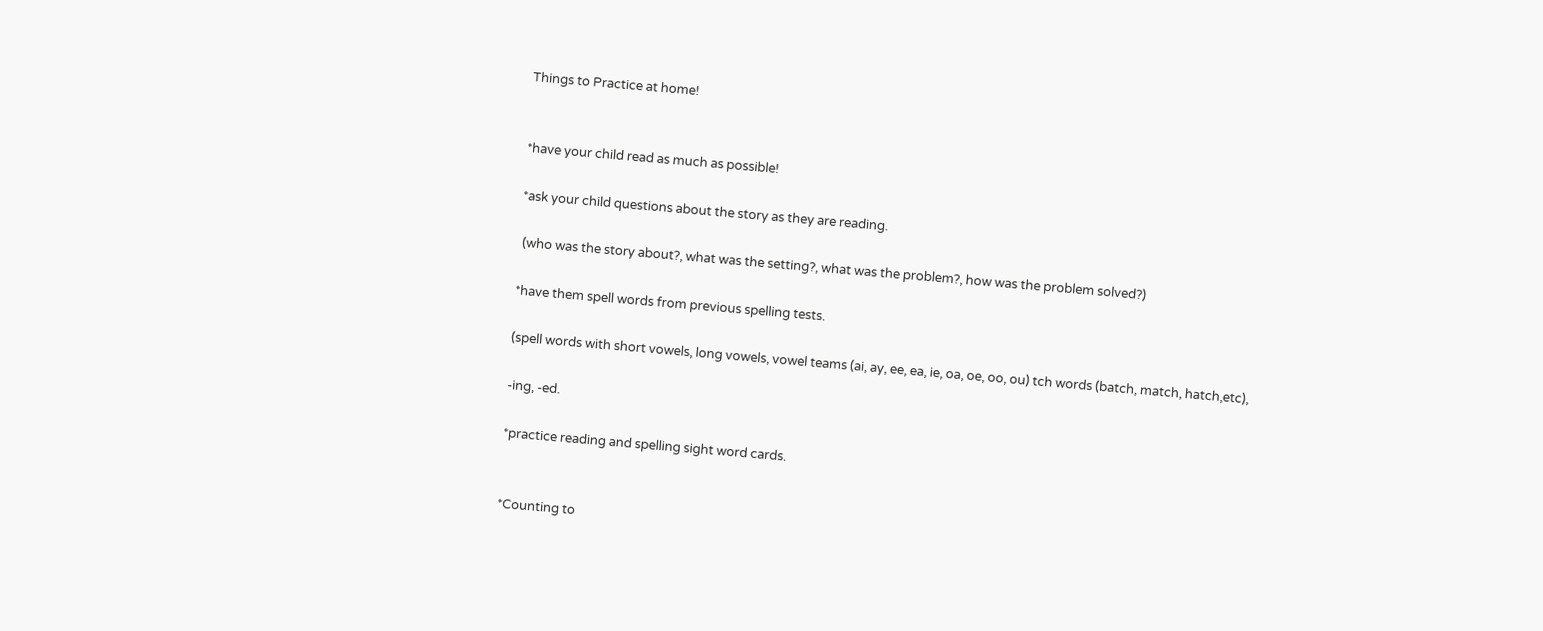Things to Practice at home!


*have your child read as much as possible!

*ask your child questions about the story as they are reading.

 (who was the story about?, what was the setting?, what was the problem?, how was the problem solved?)

*have them spell words from previous spelling tests.

(spell words with short vowels, long vowels, vowel teams (ai, ay, ee, ea, ie, oa, oe, oo, ou) tch words (batch, match, hatch,etc),

-ing, -ed.

*practice reading and spelling sight word cards.


*Counting to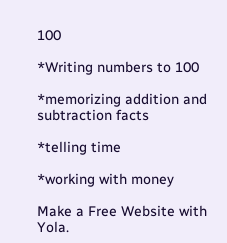100

*Writing numbers to 100

*memorizing addition and subtraction facts

*telling time

*working with money

Make a Free Website with Yola.